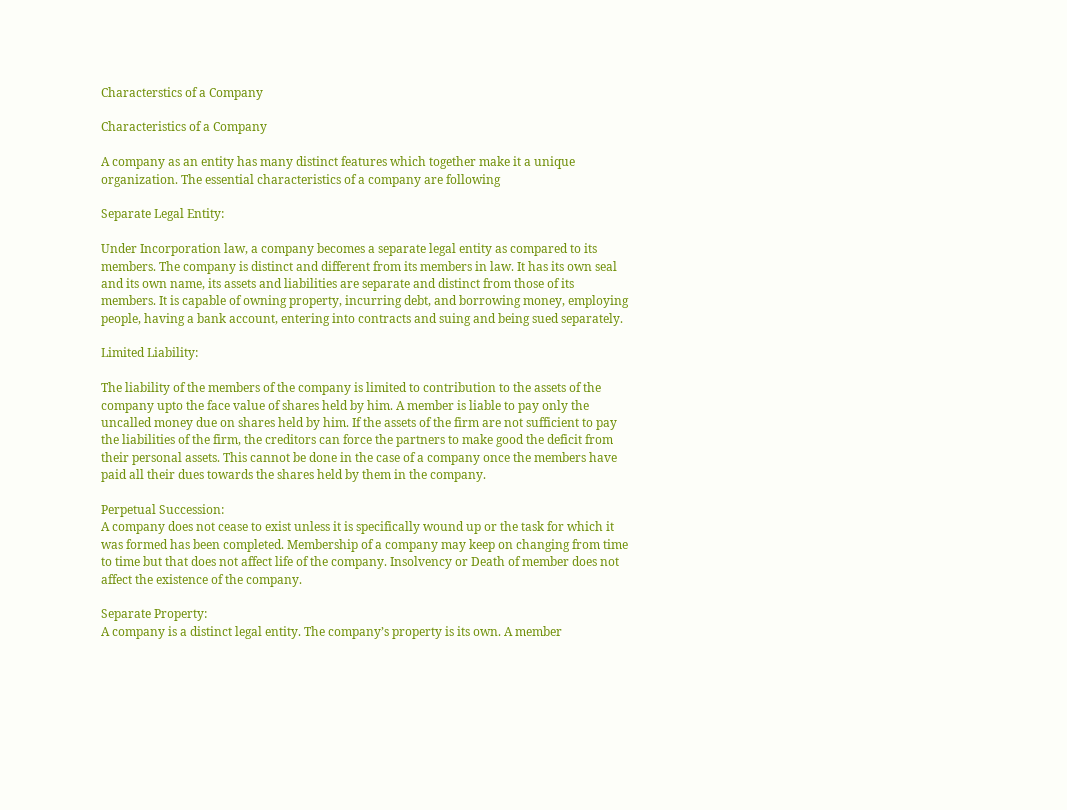Characterstics of a Company

Characteristics of a Company

A company as an entity has many distinct features which together make it a unique organization. The essential characteristics of a company are following

Separate Legal Entity:

Under Incorporation law, a company becomes a separate legal entity as compared to its members. The company is distinct and different from its members in law. It has its own seal and its own name, its assets and liabilities are separate and distinct from those of its members. It is capable of owning property, incurring debt, and borrowing money, employing people, having a bank account, entering into contracts and suing and being sued separately.

Limited Liability:

The liability of the members of the company is limited to contribution to the assets of the company upto the face value of shares held by him. A member is liable to pay only the uncalled money due on shares held by him. If the assets of the firm are not sufficient to pay the liabilities of the firm, the creditors can force the partners to make good the deficit from their personal assets. This cannot be done in the case of a company once the members have paid all their dues towards the shares held by them in the company.

Perpetual Succession:
A company does not cease to exist unless it is specifically wound up or the task for which it was formed has been completed. Membership of a company may keep on changing from time to time but that does not affect life of the company. Insolvency or Death of member does not affect the existence of the company.

Separate Property:
A company is a distinct legal entity. The company’s property is its own. A member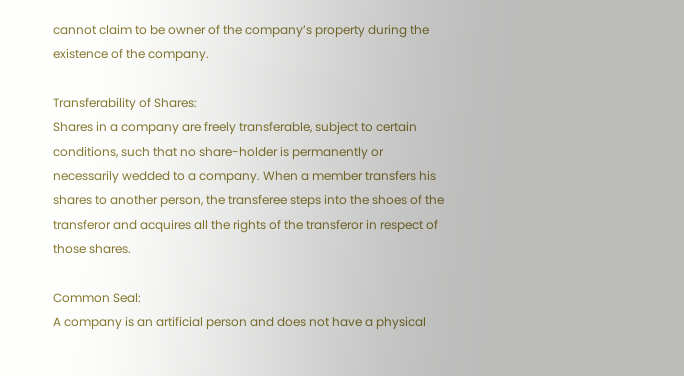cannot claim to be owner of the company’s property during the existence of the company.

Transferability of Shares:
Shares in a company are freely transferable, subject to certain conditions, such that no share-holder is permanently or necessarily wedded to a company. When a member transfers his shares to another person, the transferee steps into the shoes of the transferor and acquires all the rights of the transferor in respect of those shares.

Common Seal:
A company is an artificial person and does not have a physical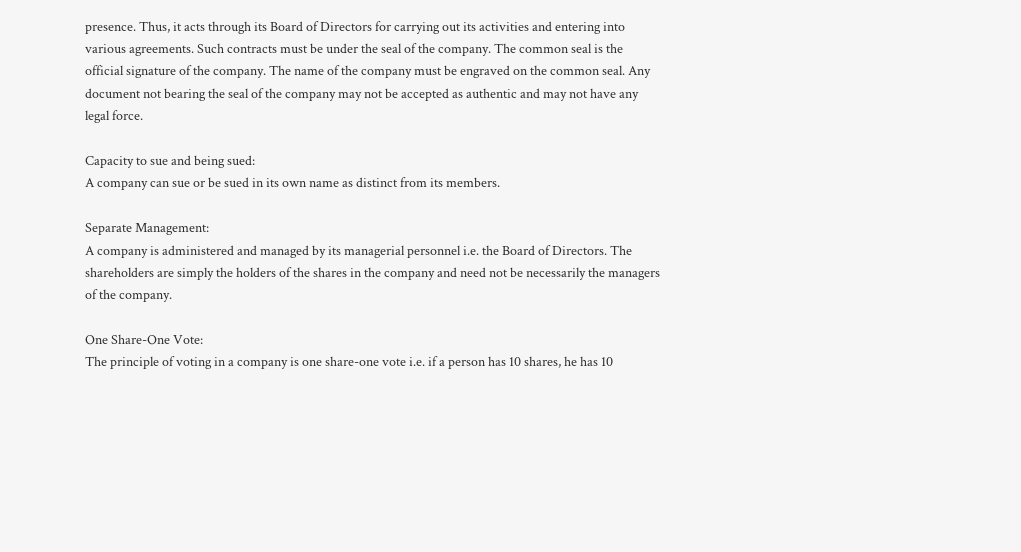presence. Thus, it acts through its Board of Directors for carrying out its activities and entering into various agreements. Such contracts must be under the seal of the company. The common seal is the official signature of the company. The name of the company must be engraved on the common seal. Any document not bearing the seal of the company may not be accepted as authentic and may not have any legal force.

Capacity to sue and being sued:
A company can sue or be sued in its own name as distinct from its members.

Separate Management:
A company is administered and managed by its managerial personnel i.e. the Board of Directors. The shareholders are simply the holders of the shares in the company and need not be necessarily the managers of the company.

One Share-One Vote:
The principle of voting in a company is one share-one vote i.e. if a person has 10 shares, he has 10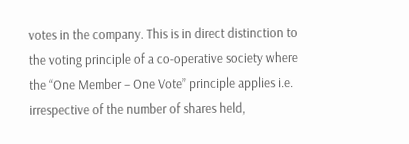votes in the company. This is in direct distinction to the voting principle of a co-operative society where the “One Member – One Vote” principle applies i.e. irrespective of the number of shares held,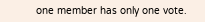one member has only one vote.